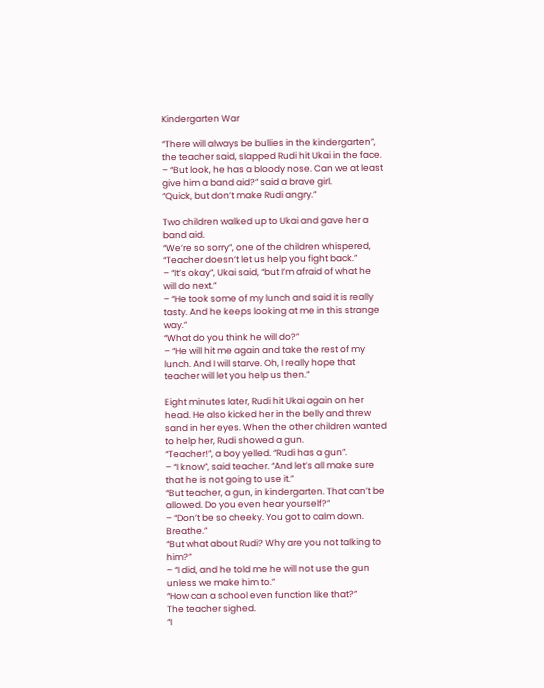Kindergarten War

“There will always be bullies in the kindergarten”, the teacher said, slapped Rudi hit Ukai in the face.
– “But look, he has a bloody nose. Can we at least give him a band aid?” said a brave girl.
“Quick, but don’t make Rudi angry.”

Two children walked up to Ukai and gave her a band aid.
“We’re so sorry”, one of the children whispered, “Teacher doesn’t let us help you fight back.”
– “It’s okay”, Ukai said, “but I’m afraid of what he will do next.”
– “He took some of my lunch and said it is really tasty. And he keeps looking at me in this strange way.”
“What do you think he will do?”
– “He will hit me again and take the rest of my lunch. And I will starve. Oh, I really hope that teacher will let you help us then.”

Eight minutes later, Rudi hit Ukai again on her head. He also kicked her in the belly and threw sand in her eyes. When the other children wanted to help her, Rudi showed a gun.
“Teacher!”, a boy yelled. “Rudi has a gun”.
– “I know”, said teacher. “And let’s all make sure that he is not going to use it.”
“But teacher, a gun, in kindergarten. That can’t be allowed. Do you even hear yourself?”
– “Don’t be so cheeky. You got to calm down. Breathe.”
“But what about Rudi? Why are you not talking to him?”
– “I did, and he told me he will not use the gun unless we make him to.”
“How can a school even function like that?”
The teacher sighed.
“I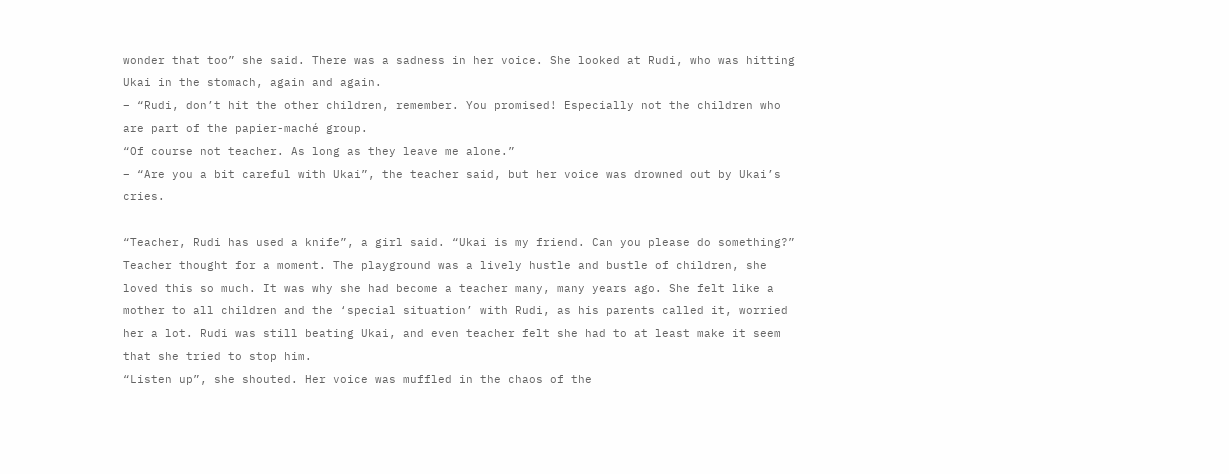wonder that too” she said. There was a sadness in her voice. She looked at Rudi, who was hitting Ukai in the stomach, again and again.
– “Rudi, don’t hit the other children, remember. You promised! Especially not the children who are part of the papier-maché group.
“Of course not teacher. As long as they leave me alone.”
– “Are you a bit careful with Ukai”, the teacher said, but her voice was drowned out by Ukai’s cries.

“Teacher, Rudi has used a knife”, a girl said. “Ukai is my friend. Can you please do something?”
Teacher thought for a moment. The playground was a lively hustle and bustle of children, she loved this so much. It was why she had become a teacher many, many years ago. She felt like a mother to all children and the ‘special situation’ with Rudi, as his parents called it, worried her a lot. Rudi was still beating Ukai, and even teacher felt she had to at least make it seem that she tried to stop him.
“Listen up”, she shouted. Her voice was muffled in the chaos of the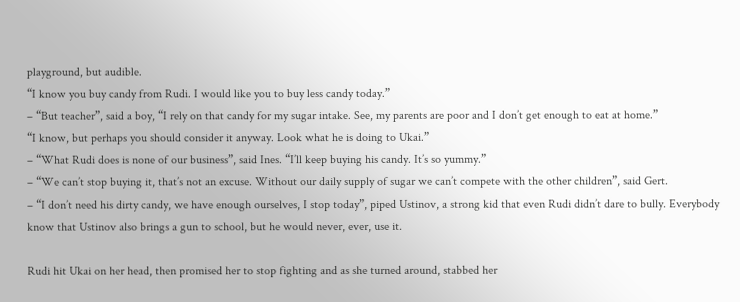playground, but audible.
“I know you buy candy from Rudi. I would like you to buy less candy today.”
– “But teacher”, said a boy, “I rely on that candy for my sugar intake. See, my parents are poor and I don’t get enough to eat at home.”
“I know, but perhaps you should consider it anyway. Look what he is doing to Ukai.”
– “What Rudi does is none of our business”, said Ines. “I’ll keep buying his candy. It’s so yummy.”
– “We can’t stop buying it, that’s not an excuse. Without our daily supply of sugar we can’t compete with the other children”, said Gert.
– “I don’t need his dirty candy, we have enough ourselves, I stop today”, piped Ustinov, a strong kid that even Rudi didn’t dare to bully. Everybody know that Ustinov also brings a gun to school, but he would never, ever, use it.

Rudi hit Ukai on her head, then promised her to stop fighting and as she turned around, stabbed her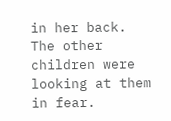in her back. The other children were looking at them in fear.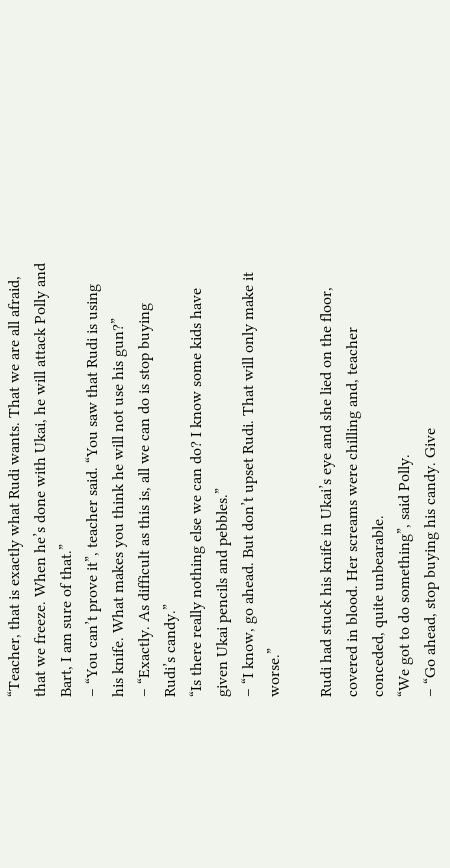“Teacher, that is exactly what Rudi wants. That we are all afraid, that we freeze. When he’s done with Ukai, he will attack Polly and Bart, I am sure of that.”
– “You can’t prove it”, teacher said. “You saw that Rudi is using his knife. What makes you think he will not use his gun?”
– “Exactly. As difficult as this is, all we can do is stop buying Rudi’s candy.”
“Is there really nothing else we can do? I know some kids have given Ukai pencils and pebbles.”
– “I know, go ahead. But don’t upset Rudi. That will only make it worse.”

Rudi had stuck his knife in Ukai’s eye and she lied on the floor, covered in blood. Her screams were chilling and, teacher conceded, quite unbearable.
“We got to do something”, said Polly.
– “Go ahead, stop buying his candy. Give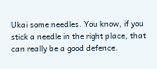Ukai some needles. You know, if you stick a needle in the right place, that can really be a good defence.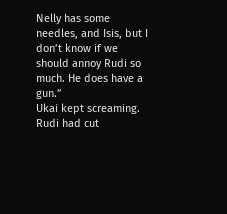Nelly has some needles, and Isis, but I don’t know if we should annoy Rudi so much. He does have a gun.”
Ukai kept screaming. Rudi had cut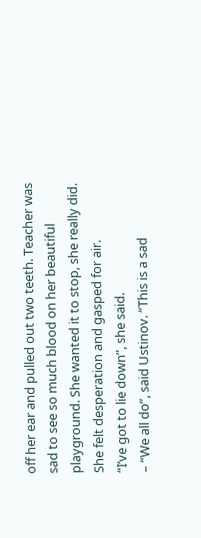off her ear and pulled out two teeth. Teacher was sad to see so much blood on her beautiful playground. She wanted it to stop, she really did. She felt desperation and gasped for air.
“I’ve got to lie down”, she said.
– “We all do”, said Ustinov. “This is a sad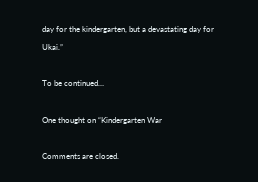day for the kindergarten, but a devastating day for Ukai.”

To be continued…

One thought on “Kindergarten War

Comments are closed.